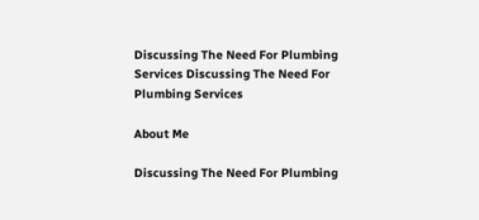Discussing The Need For Plumbing Services Discussing The Need For Plumbing Services

About Me

Discussing The Need For Plumbing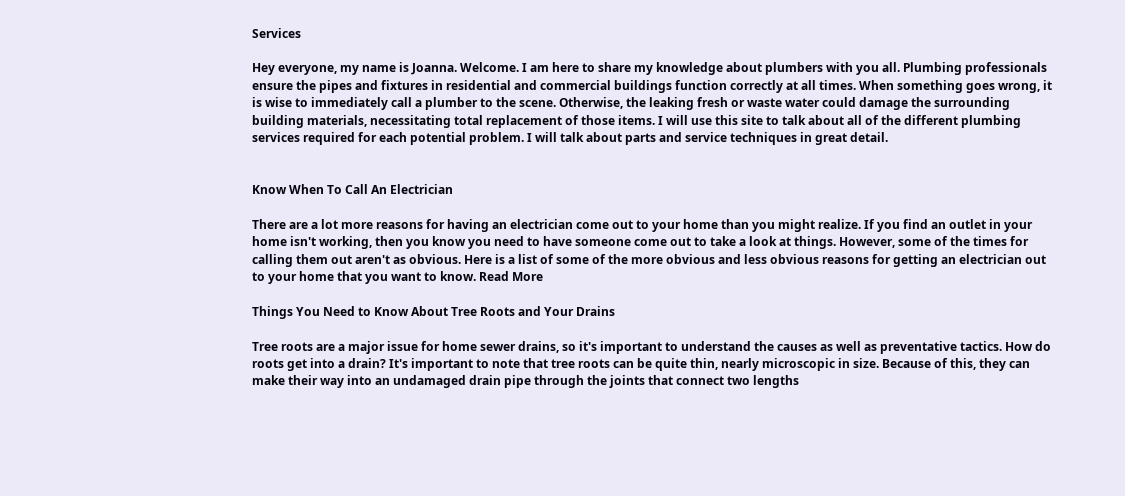Services

Hey everyone, my name is Joanna. Welcome. I am here to share my knowledge about plumbers with you all. Plumbing professionals ensure the pipes and fixtures in residential and commercial buildings function correctly at all times. When something goes wrong, it is wise to immediately call a plumber to the scene. Otherwise, the leaking fresh or waste water could damage the surrounding building materials, necessitating total replacement of those items. I will use this site to talk about all of the different plumbing services required for each potential problem. I will talk about parts and service techniques in great detail.


Know When To Call An Electrician

There are a lot more reasons for having an electrician come out to your home than you might realize. If you find an outlet in your home isn't working, then you know you need to have someone come out to take a look at things. However, some of the times for calling them out aren't as obvious. Here is a list of some of the more obvious and less obvious reasons for getting an electrician out to your home that you want to know. Read More

Things You Need to Know About Tree Roots and Your Drains

Tree roots are a major issue for home sewer drains, so it's important to understand the causes as well as preventative tactics. How do roots get into a drain? It's important to note that tree roots can be quite thin, nearly microscopic in size. Because of this, they can make their way into an undamaged drain pipe through the joints that connect two lengths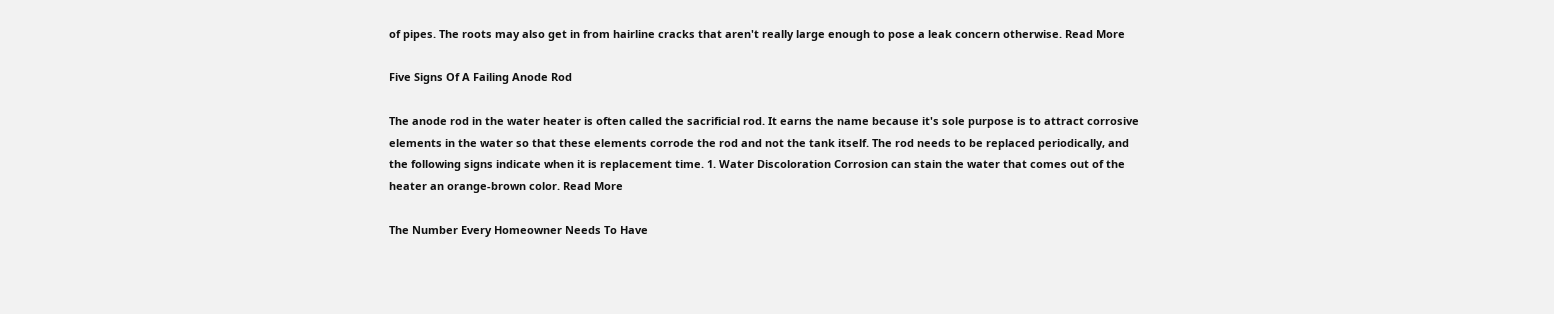of pipes. The roots may also get in from hairline cracks that aren't really large enough to pose a leak concern otherwise. Read More

Five Signs Of A Failing Anode Rod

The anode rod in the water heater is often called the sacrificial rod. It earns the name because it's sole purpose is to attract corrosive elements in the water so that these elements corrode the rod and not the tank itself. The rod needs to be replaced periodically, and the following signs indicate when it is replacement time. 1. Water Discoloration Corrosion can stain the water that comes out of the heater an orange-brown color. Read More

The Number Every Homeowner Needs To Have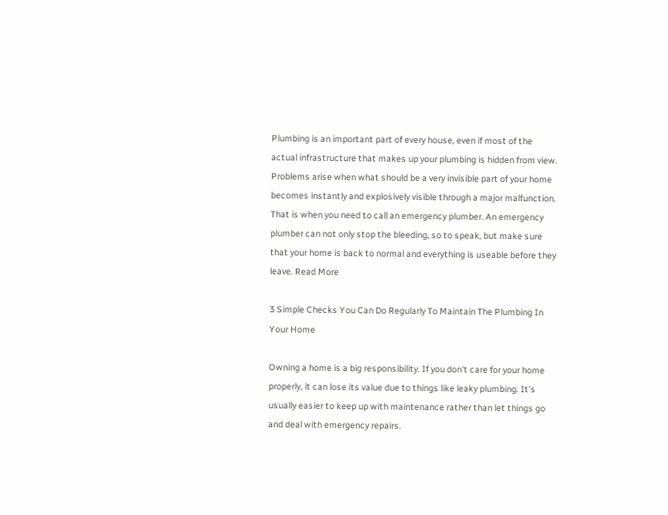Plumbing is an important part of every house, even if most of the actual infrastructure that makes up your plumbing is hidden from view. Problems arise when what should be a very invisible part of your home becomes instantly and explosively visible through a major malfunction. That is when you need to call an emergency plumber. An emergency plumber can not only stop the bleeding, so to speak, but make sure that your home is back to normal and everything is useable before they leave. Read More

3 Simple Checks You Can Do Regularly To Maintain The Plumbing In Your Home

Owning a home is a big responsibility. If you don't care for your home properly, it can lose its value due to things like leaky plumbing. It's usually easier to keep up with maintenance rather than let things go and deal with emergency repairs.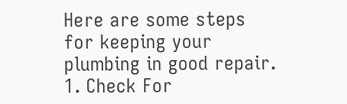Here are some steps for keeping your plumbing in good repair. 1. Check For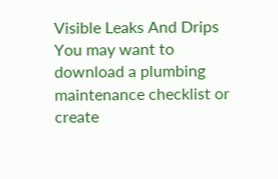Visible Leaks And Drips You may want to download a plumbing maintenance checklist or create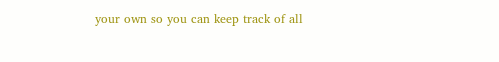your own so you can keep track of all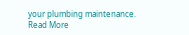your plumbing maintenance. Read More